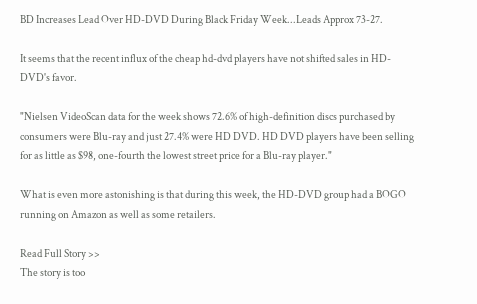BD Increases Lead Over HD-DVD During Black Friday Week...Leads Approx 73-27.

It seems that the recent influx of the cheap hd-dvd players have not shifted sales in HD-DVD's favor.

"Nielsen VideoScan data for the week shows 72.6% of high-definition discs purchased by consumers were Blu-ray and just 27.4% were HD DVD. HD DVD players have been selling for as little as $98, one-fourth the lowest street price for a Blu-ray player."

What is even more astonishing is that during this week, the HD-DVD group had a BOGO running on Amazon as well as some retailers.

Read Full Story >>
The story is too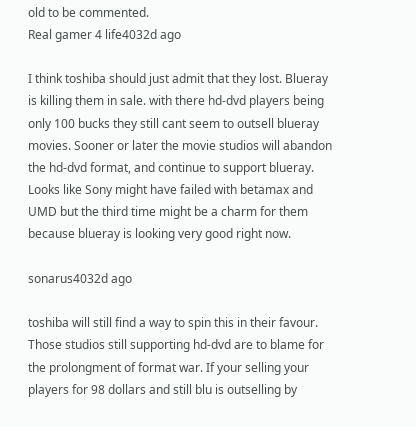old to be commented.
Real gamer 4 life4032d ago

I think toshiba should just admit that they lost. Blueray is killing them in sale. with there hd-dvd players being only 100 bucks they still cant seem to outsell blueray movies. Sooner or later the movie studios will abandon the hd-dvd format, and continue to support blueray. Looks like Sony might have failed with betamax and UMD but the third time might be a charm for them because blueray is looking very good right now.

sonarus4032d ago

toshiba will still find a way to spin this in their favour. Those studios still supporting hd-dvd are to blame for the prolongment of format war. If your selling your players for 98 dollars and still blu is outselling by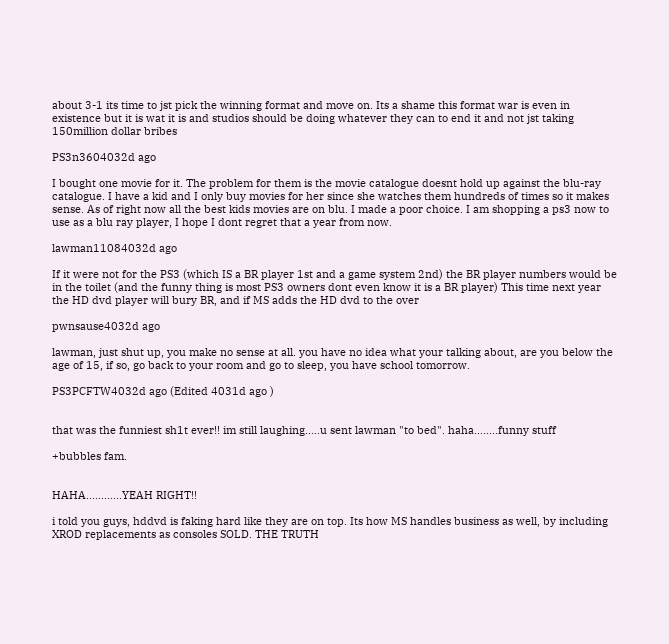about 3-1 its time to jst pick the winning format and move on. Its a shame this format war is even in existence but it is wat it is and studios should be doing whatever they can to end it and not jst taking 150million dollar bribes

PS3n3604032d ago

I bought one movie for it. The problem for them is the movie catalogue doesnt hold up against the blu-ray catalogue. I have a kid and I only buy movies for her since she watches them hundreds of times so it makes sense. As of right now all the best kids movies are on blu. I made a poor choice. I am shopping a ps3 now to use as a blu ray player, I hope I dont regret that a year from now.

lawman11084032d ago

If it were not for the PS3 (which IS a BR player 1st and a game system 2nd) the BR player numbers would be in the toilet (and the funny thing is most PS3 owners dont even know it is a BR player) This time next year the HD dvd player will bury BR, and if MS adds the HD dvd to the over

pwnsause4032d ago

lawman, just shut up, you make no sense at all. you have no idea what your talking about, are you below the age of 15, if so, go back to your room and go to sleep, you have school tomorrow.

PS3PCFTW4032d ago (Edited 4031d ago )


that was the funniest sh1t ever!! im still laughing.....u sent lawman "to bed". haha........funny stuff

+bubbles fam.


HAHA............YEAH RIGHT!!

i told you guys, hddvd is faking hard like they are on top. Its how MS handles business as well, by including XROD replacements as consoles SOLD. THE TRUTH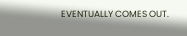EVENTUALLY COMES OUT.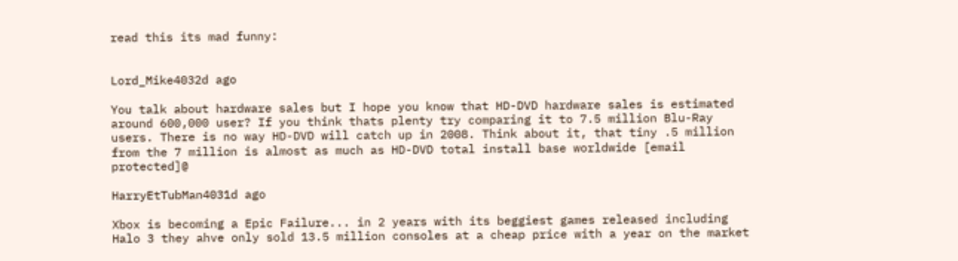read this its mad funny:


Lord_Mike4032d ago

You talk about hardware sales but I hope you know that HD-DVD hardware sales is estimated around 600,000 user? If you think thats plenty try comparing it to 7.5 million Blu-Ray users. There is no way HD-DVD will catch up in 2008. Think about it, that tiny .5 million from the 7 million is almost as much as HD-DVD total install base worldwide [email protected]@

HarryEtTubMan4031d ago

Xbox is becoming a Epic Failure... in 2 years with its beggiest games released including Halo 3 they ahve only sold 13.5 million consoles at a cheap price with a year on the market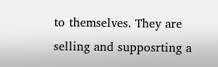to themselves. They are selling and supposrting a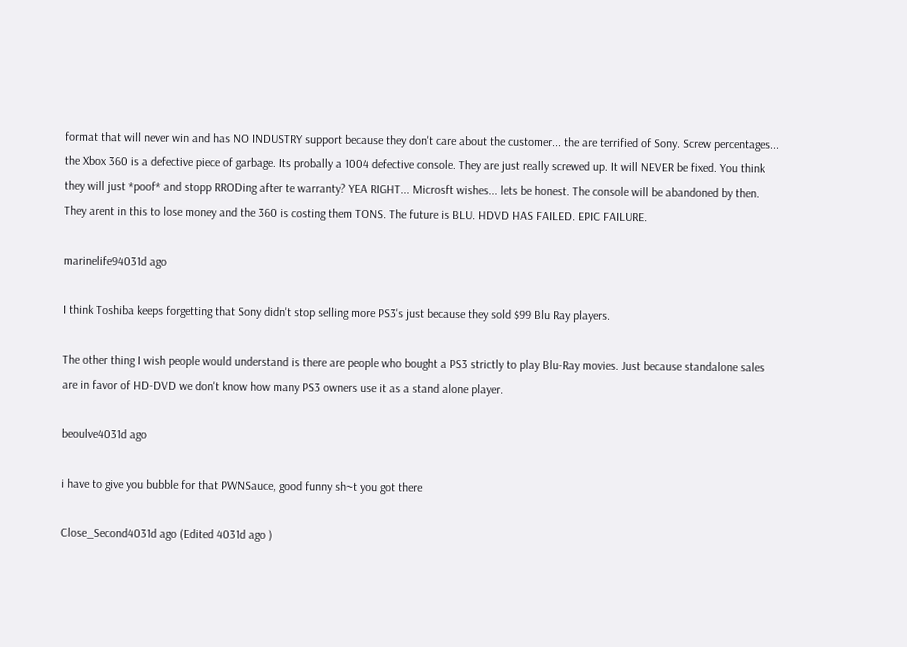format that will never win and has NO INDUSTRY support because they don't care about the customer... the are terrified of Sony. Screw percentages... the Xbox 360 is a defective piece of garbage. Its probally a 1004 defective console. They are just really screwed up. It will NEVER be fixed. You think they will just *poof* and stopp RRODing after te warranty? YEA RIGHT... Microsft wishes... lets be honest. The console will be abandoned by then. They arent in this to lose money and the 360 is costing them TONS. The future is BLU. HDVD HAS FAILED. EPIC FAILURE.

marinelife94031d ago

I think Toshiba keeps forgetting that Sony didn't stop selling more PS3's just because they sold $99 Blu Ray players.

The other thing I wish people would understand is there are people who bought a PS3 strictly to play Blu-Ray movies. Just because standalone sales are in favor of HD-DVD we don't know how many PS3 owners use it as a stand alone player.

beoulve4031d ago

i have to give you bubble for that PWNSauce, good funny sh~t you got there

Close_Second4031d ago (Edited 4031d ago )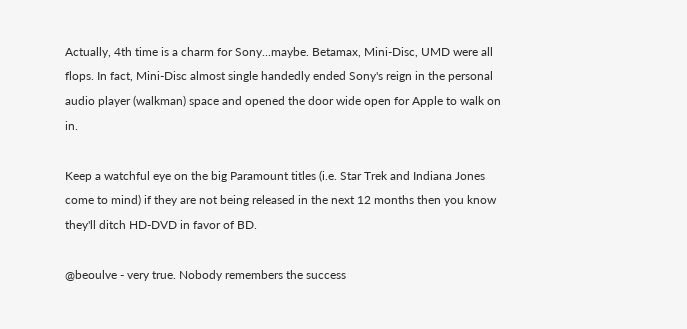Actually, 4th time is a charm for Sony...maybe. Betamax, Mini-Disc, UMD were all flops. In fact, Mini-Disc almost single handedly ended Sony's reign in the personal audio player (walkman) space and opened the door wide open for Apple to walk on in.

Keep a watchful eye on the big Paramount titles (i.e. Star Trek and Indiana Jones come to mind) if they are not being released in the next 12 months then you know they'll ditch HD-DVD in favor of BD.

@beoulve - very true. Nobody remembers the success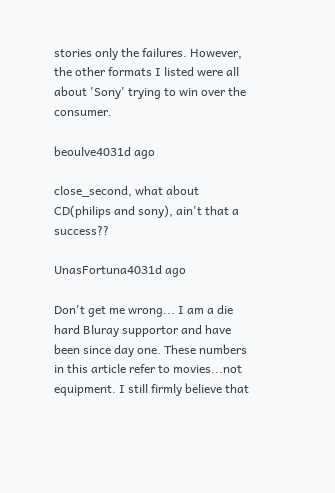stories only the failures. However, the other formats I listed were all about 'Sony' trying to win over the consumer.

beoulve4031d ago

close_second, what about CD(philips and sony), ain't that a success??

UnasFortuna4031d ago

Don't get me wrong... I am a die hard Bluray supportor and have been since day one. These numbers in this article refer to movies...not equipment. I still firmly believe that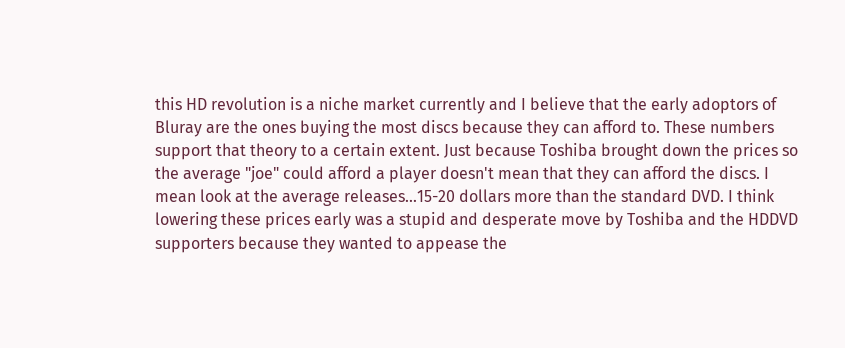this HD revolution is a niche market currently and I believe that the early adoptors of Bluray are the ones buying the most discs because they can afford to. These numbers support that theory to a certain extent. Just because Toshiba brought down the prices so the average "joe" could afford a player doesn't mean that they can afford the discs. I mean look at the average releases...15-20 dollars more than the standard DVD. I think lowering these prices early was a stupid and desperate move by Toshiba and the HDDVD supporters because they wanted to appease the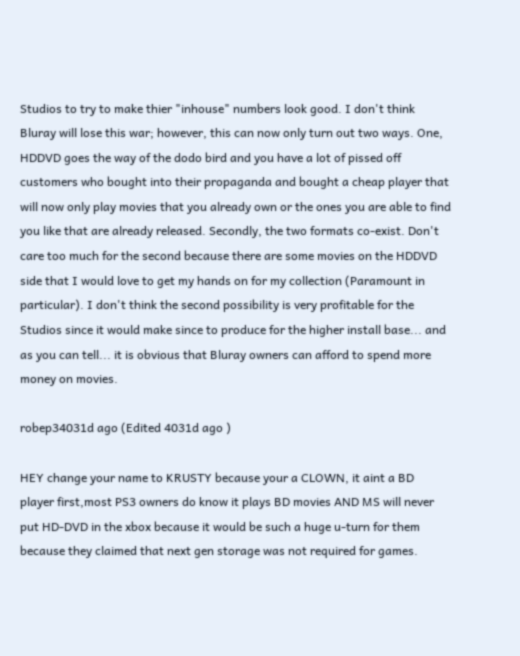Studios to try to make thier "inhouse" numbers look good. I don't think Bluray will lose this war; however, this can now only turn out two ways. One, HDDVD goes the way of the dodo bird and you have a lot of pissed off customers who bought into their propaganda and bought a cheap player that will now only play movies that you already own or the ones you are able to find you like that are already released. Secondly, the two formats co-exist. Don't care too much for the second because there are some movies on the HDDVD side that I would love to get my hands on for my collection (Paramount in particular). I don't think the second possibility is very profitable for the Studios since it would make since to produce for the higher install base... and as you can tell... it is obvious that Bluray owners can afford to spend more money on movies.

robep34031d ago (Edited 4031d ago )

HEY change your name to KRUSTY because your a CLOWN, it aint a BD
player first,most PS3 owners do know it plays BD movies AND MS will never put HD-DVD in the xbox because it would be such a huge u-turn for them because they claimed that next gen storage was not required for games.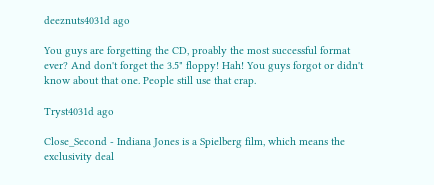deeznuts4031d ago

You guys are forgetting the CD, proably the most successful format ever? And don't forget the 3.5" floppy! Hah! You guys forgot or didn't know about that one. People still use that crap.

Tryst4031d ago

Close_Second - Indiana Jones is a Spielberg film, which means the exclusivity deal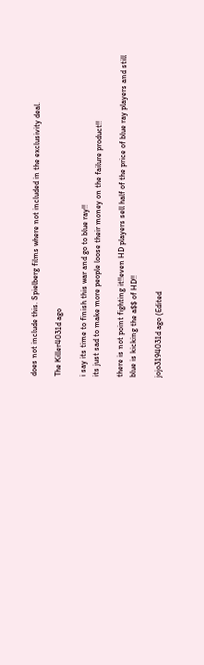does not include this. Spielberg films where not included in the exclusivity deal.

The Killer4031d ago

i say its time to finish this war and go to blue ray!!
its just sad to make more people loose their money on the failure product!!

there is not point fighting it!!even HD players sell half of the price of blue ray players and still blue is kicking the a$$ of HD!!

jojo3194031d ago (Edited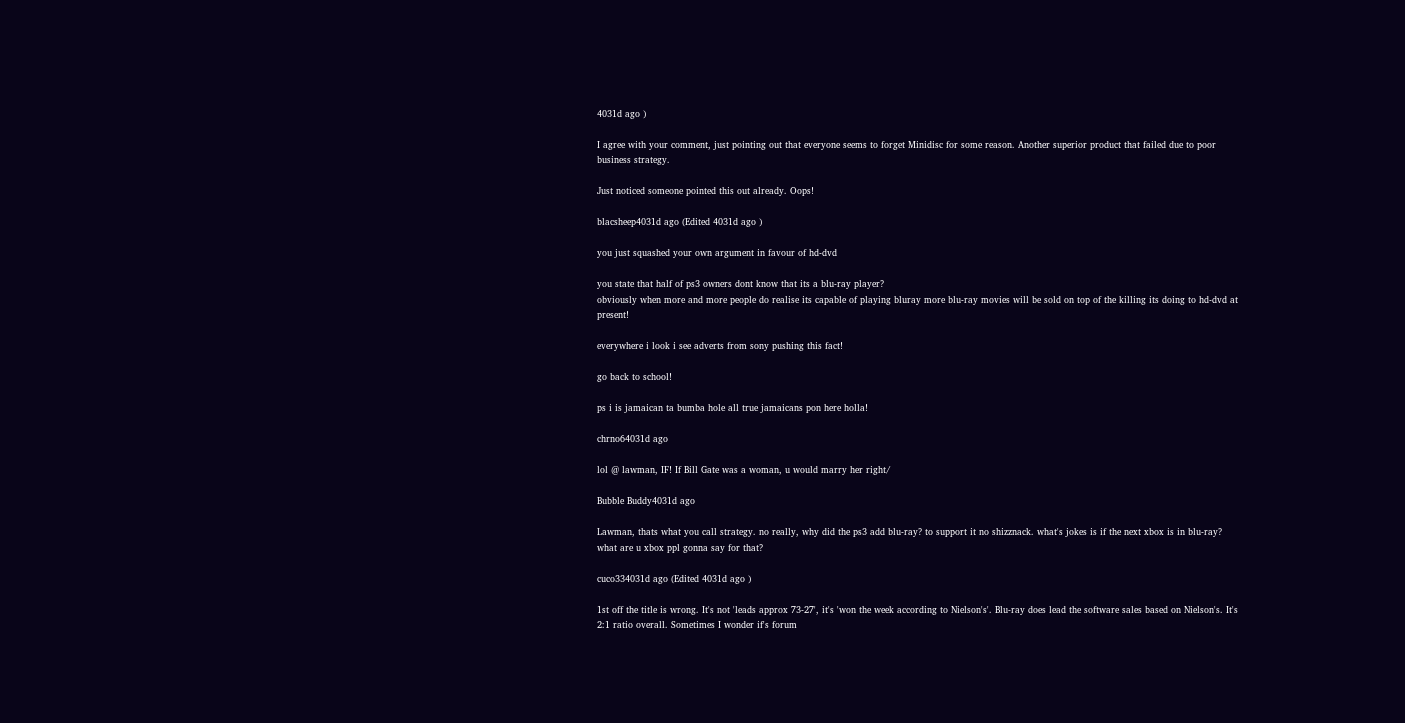4031d ago )

I agree with your comment, just pointing out that everyone seems to forget Minidisc for some reason. Another superior product that failed due to poor business strategy.

Just noticed someone pointed this out already. Oops!

blacsheep4031d ago (Edited 4031d ago )

you just squashed your own argument in favour of hd-dvd

you state that half of ps3 owners dont know that its a blu-ray player?
obviously when more and more people do realise its capable of playing bluray more blu-ray movies will be sold on top of the killing its doing to hd-dvd at present!

everywhere i look i see adverts from sony pushing this fact!

go back to school!

ps i is jamaican ta bumba hole all true jamaicans pon here holla!

chrno64031d ago

lol @ lawman, IF! If Bill Gate was a woman, u would marry her right/

Bubble Buddy4031d ago

Lawman, thats what you call strategy. no really, why did the ps3 add blu-ray? to support it no shizznack. what's jokes is if the next xbox is in blu-ray? what are u xbox ppl gonna say for that?

cuco334031d ago (Edited 4031d ago )

1st off the title is wrong. It's not 'leads approx 73-27', it's 'won the week according to Nielson's'. Blu-ray does lead the software sales based on Nielson's. It's 2:1 ratio overall. Sometimes I wonder if's forum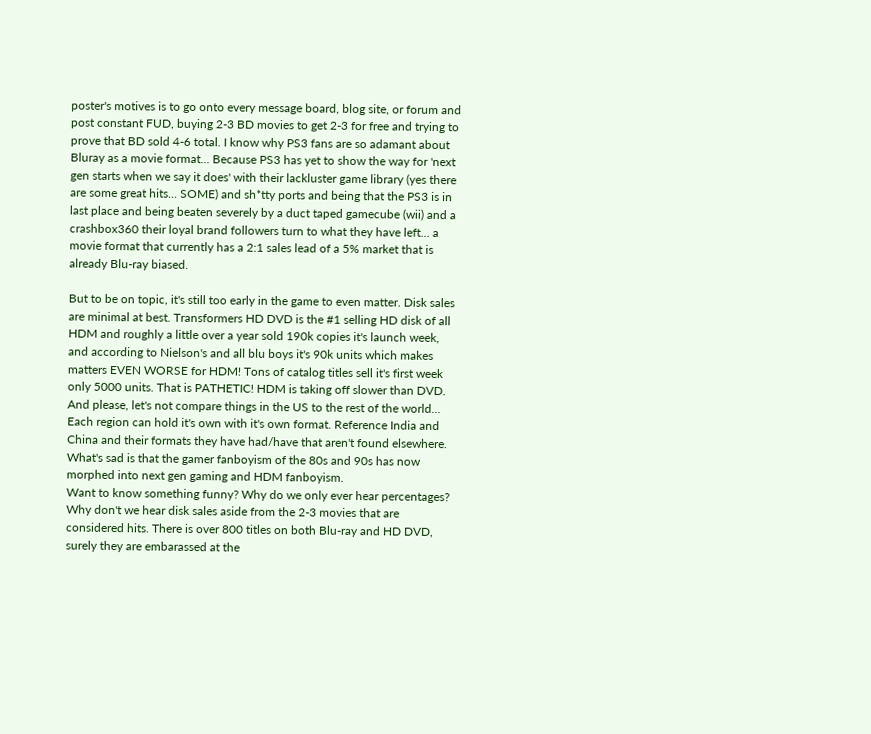poster's motives is to go onto every message board, blog site, or forum and post constant FUD, buying 2-3 BD movies to get 2-3 for free and trying to prove that BD sold 4-6 total. I know why PS3 fans are so adamant about Bluray as a movie format... Because PS3 has yet to show the way for 'next gen starts when we say it does' with their lackluster game library (yes there are some great hits... SOME) and sh*tty ports and being that the PS3 is in last place and being beaten severely by a duct taped gamecube (wii) and a crashbox360 their loyal brand followers turn to what they have left... a movie format that currently has a 2:1 sales lead of a 5% market that is already Blu-ray biased.

But to be on topic, it's still too early in the game to even matter. Disk sales are minimal at best. Transformers HD DVD is the #1 selling HD disk of all HDM and roughly a little over a year sold 190k copies it's launch week, and according to Nielson's and all blu boys it's 90k units which makes matters EVEN WORSE for HDM! Tons of catalog titles sell it's first week only 5000 units. That is PATHETIC! HDM is taking off slower than DVD. And please, let's not compare things in the US to the rest of the world... Each region can hold it's own with it's own format. Reference India and China and their formats they have had/have that aren't found elsewhere.
What's sad is that the gamer fanboyism of the 80s and 90s has now morphed into next gen gaming and HDM fanboyism.
Want to know something funny? Why do we only ever hear percentages? Why don't we hear disk sales aside from the 2-3 movies that are considered hits. There is over 800 titles on both Blu-ray and HD DVD, surely they are embarassed at the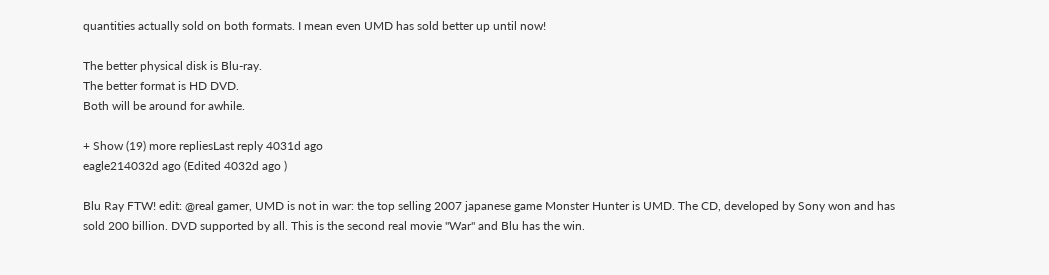quantities actually sold on both formats. I mean even UMD has sold better up until now!

The better physical disk is Blu-ray.
The better format is HD DVD.
Both will be around for awhile.

+ Show (19) more repliesLast reply 4031d ago
eagle214032d ago (Edited 4032d ago )

Blu Ray FTW! edit: @real gamer, UMD is not in war: the top selling 2007 japanese game Monster Hunter is UMD. The CD, developed by Sony won and has sold 200 billion. DVD supported by all. This is the second real movie "War" and Blu has the win.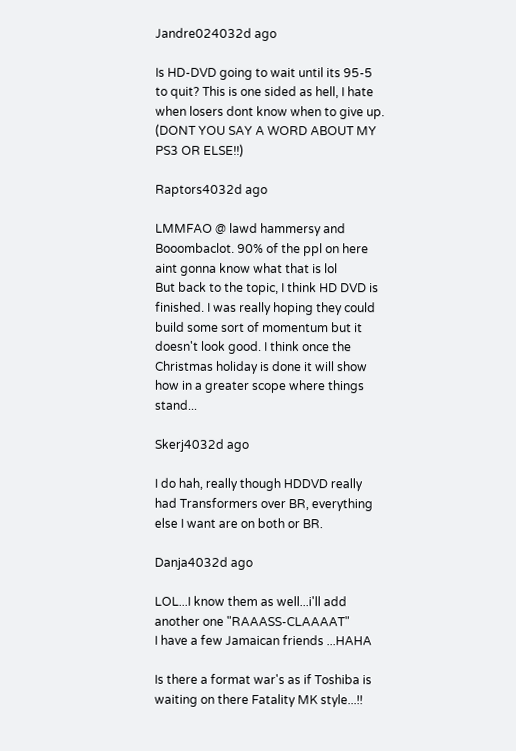Jandre024032d ago

Is HD-DVD going to wait until its 95-5 to quit? This is one sided as hell, I hate when losers dont know when to give up. (DONT YOU SAY A WORD ABOUT MY PS3 OR ELSE!!)

Raptors4032d ago

LMMFAO @ lawd hammersy and Booombaclot. 90% of the ppl on here aint gonna know what that is lol
But back to the topic, I think HD DVD is finished. I was really hoping they could build some sort of momentum but it doesn't look good. I think once the Christmas holiday is done it will show how in a greater scope where things stand...

Skerj4032d ago

I do hah, really though HDDVD really had Transformers over BR, everything else I want are on both or BR.

Danja4032d ago

LOL...I know them as well...i'll add another one "RAAASS-CLAAAAT"
I have a few Jamaican friends ...HAHA

Is there a format war's as if Toshiba is waiting on there Fatality MK style...!!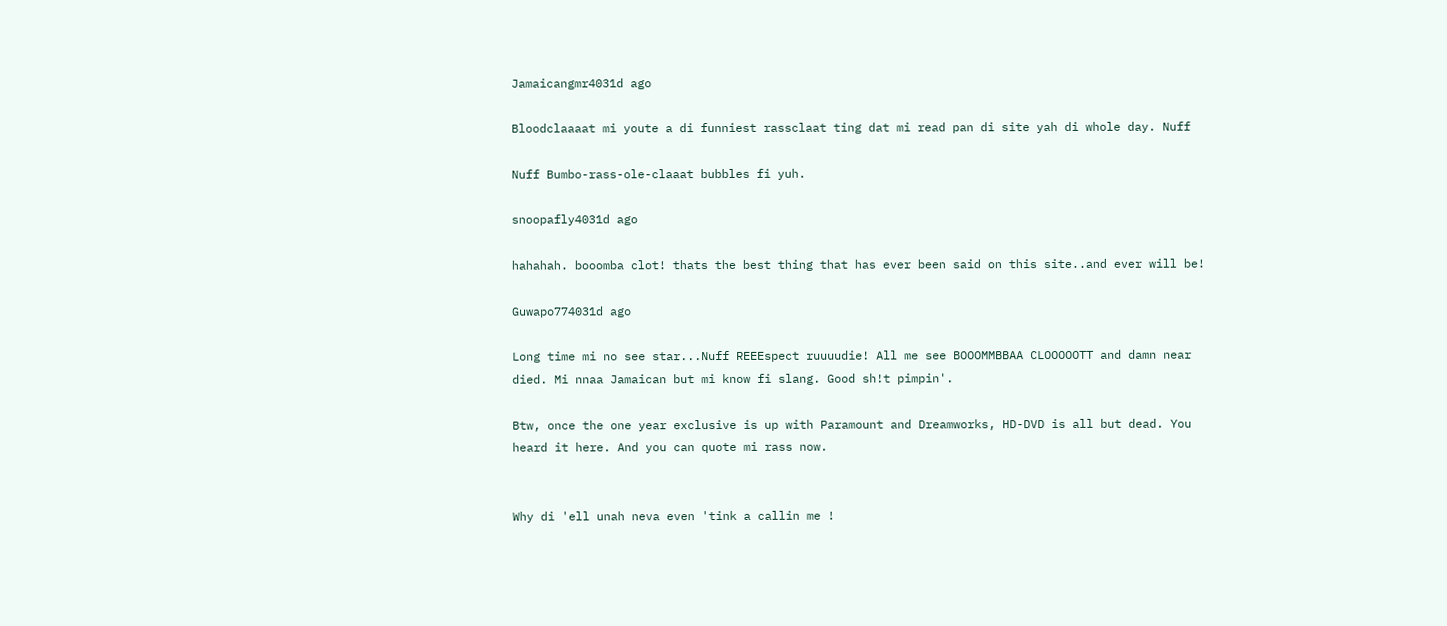Jamaicangmr4031d ago

Bloodclaaaat mi youte a di funniest rassclaat ting dat mi read pan di site yah di whole day. Nuff

Nuff Bumbo-rass-ole-claaat bubbles fi yuh.

snoopafly4031d ago

hahahah. booomba clot! thats the best thing that has ever been said on this site..and ever will be!

Guwapo774031d ago

Long time mi no see star...Nuff REEEspect ruuuudie! All me see BOOOMMBBAA CLOOOOOTT and damn near died. Mi nnaa Jamaican but mi know fi slang. Good sh!t pimpin'.

Btw, once the one year exclusive is up with Paramount and Dreamworks, HD-DVD is all but dead. You heard it here. And you can quote mi rass now.


Why di 'ell unah neva even 'tink a callin me !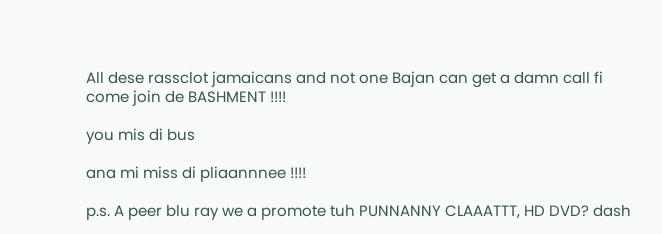All dese rassclot jamaicans and not one Bajan can get a damn call fi come join de BASHMENT !!!!

you mis di bus

ana mi miss di pliaannnee !!!!

p.s. A peer blu ray we a promote tuh PUNNANNY CLAAATTT, HD DVD? dash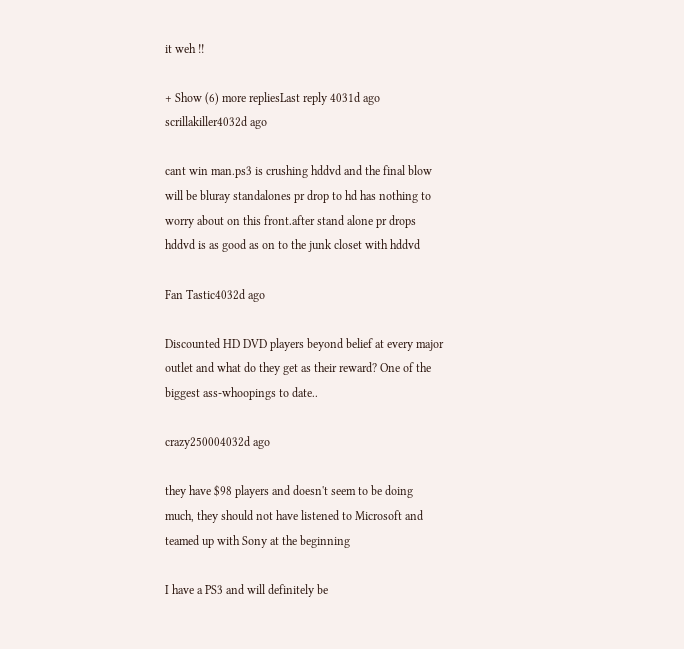it weh !!

+ Show (6) more repliesLast reply 4031d ago
scrillakiller4032d ago

cant win man.ps3 is crushing hddvd and the final blow will be bluray standalones pr drop to hd has nothing to worry about on this front.after stand alone pr drops hddvd is as good as on to the junk closet with hddvd

Fan Tastic4032d ago

Discounted HD DVD players beyond belief at every major outlet and what do they get as their reward? One of the biggest ass-whoopings to date..

crazy250004032d ago

they have $98 players and doesn't seem to be doing much, they should not have listened to Microsoft and teamed up with Sony at the beginning

I have a PS3 and will definitely be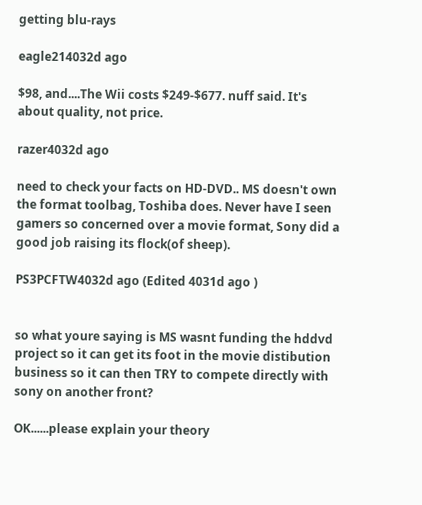getting blu-rays

eagle214032d ago

$98, and....The Wii costs $249-$677. nuff said. It's about quality, not price.

razer4032d ago

need to check your facts on HD-DVD.. MS doesn't own the format toolbag, Toshiba does. Never have I seen gamers so concerned over a movie format, Sony did a good job raising its flock(of sheep).

PS3PCFTW4032d ago (Edited 4031d ago )


so what youre saying is MS wasnt funding the hddvd project so it can get its foot in the movie distibution business so it can then TRY to compete directly with sony on another front?

OK......please explain your theory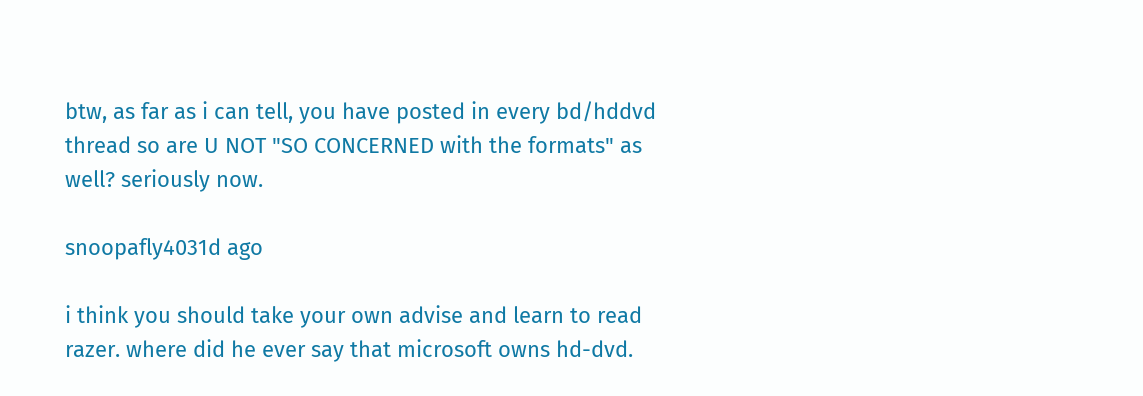btw, as far as i can tell, you have posted in every bd/hddvd thread so are U NOT "SO CONCERNED with the formats" as well? seriously now.

snoopafly4031d ago

i think you should take your own advise and learn to read razer. where did he ever say that microsoft owns hd-dvd.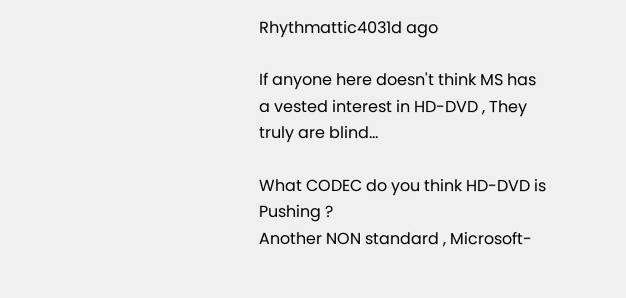Rhythmattic4031d ago

If anyone here doesn't think MS has a vested interest in HD-DVD , They truly are blind...

What CODEC do you think HD-DVD is Pushing ?
Another NON standard , Microsoft-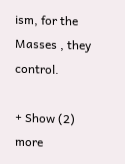ism, for the Masses , they control.

+ Show (2) more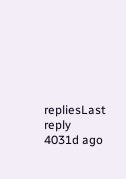repliesLast reply 4031d ago